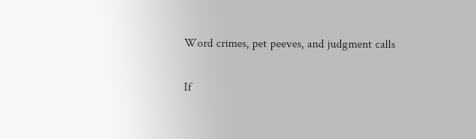Word crimes, pet peeves, and judgment calls

If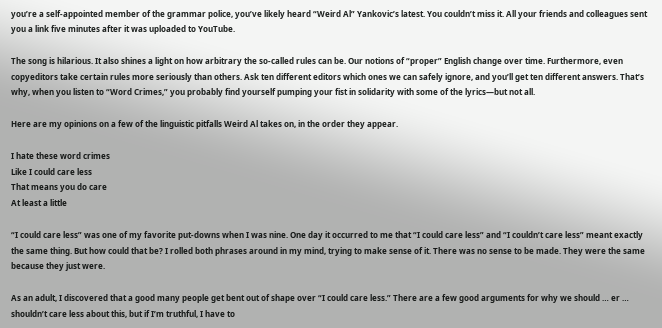you’re a self-appointed member of the grammar police, you’ve likely heard “Weird Al” Yankovic’s latest. You couldn’t miss it. All your friends and colleagues sent you a link five minutes after it was uploaded to YouTube.

The song is hilarious. It also shines a light on how arbitrary the so-called rules can be. Our notions of “proper” English change over time. Furthermore, even copyeditors take certain rules more seriously than others. Ask ten different editors which ones we can safely ignore, and you’ll get ten different answers. That’s why, when you listen to “Word Crimes,” you probably find yourself pumping your fist in solidarity with some of the lyrics—but not all.

Here are my opinions on a few of the linguistic pitfalls Weird Al takes on, in the order they appear.

I hate these word crimes
Like I could care less
That means you do care
At least a little

“I could care less” was one of my favorite put-downs when I was nine. One day it occurred to me that “I could care less” and “I couldn’t care less” meant exactly the same thing. But how could that be? I rolled both phrases around in my mind, trying to make sense of it. There was no sense to be made. They were the same because they just were.

As an adult, I discovered that a good many people get bent out of shape over “I could care less.” There are a few good arguments for why we should … er … shouldn’t care less about this, but if I’m truthful, I have to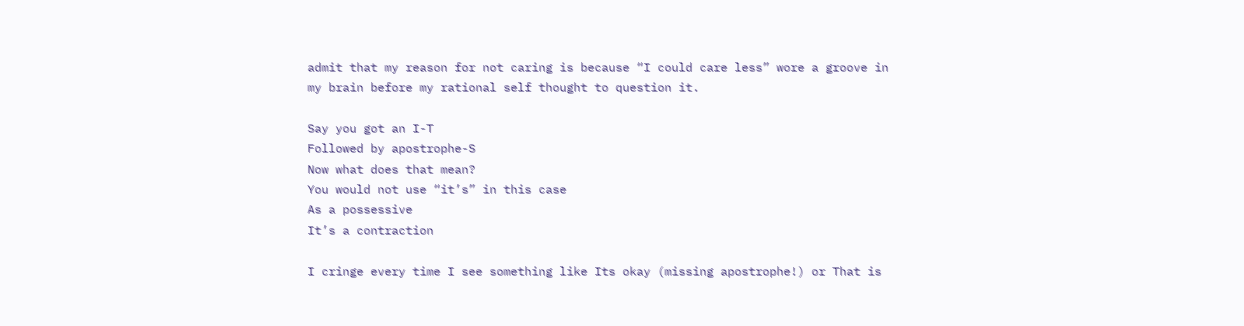admit that my reason for not caring is because “I could care less” wore a groove in my brain before my rational self thought to question it.

Say you got an I-T
Followed by apostrophe-S
Now what does that mean?
You would not use “it’s” in this case
As a possessive
It’s a contraction

I cringe every time I see something like Its okay (missing apostrophe!) or That is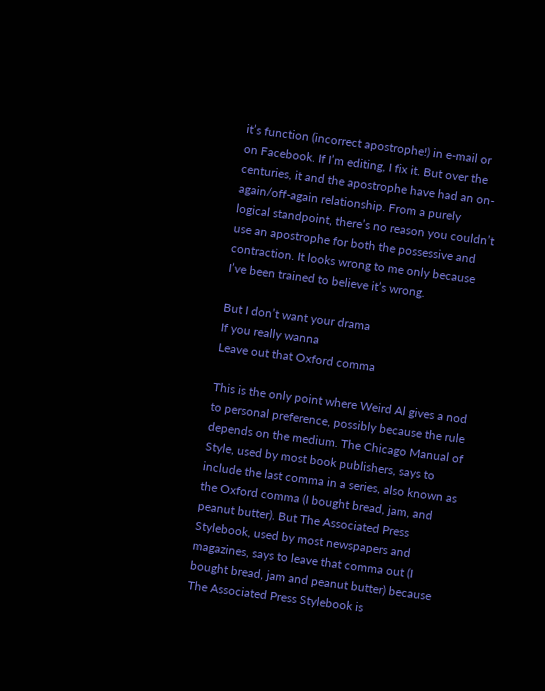it’s function (incorrect apostrophe!) in e-mail or on Facebook. If I’m editing, I fix it. But over the centuries, it and the apostrophe have had an on-again/off-again relationship. From a purely logical standpoint, there’s no reason you couldn’t use an apostrophe for both the possessive and contraction. It looks wrong to me only because I’ve been trained to believe it’s wrong.

But I don’t want your drama
If you really wanna
Leave out that Oxford comma

This is the only point where Weird Al gives a nod to personal preference, possibly because the rule depends on the medium. The Chicago Manual of Style, used by most book publishers, says to include the last comma in a series, also known as the Oxford comma (I bought bread, jam, and peanut butter). But The Associated Press Stylebook, used by most newspapers and magazines, says to leave that comma out (I bought bread, jam and peanut butter) because The Associated Press Stylebook is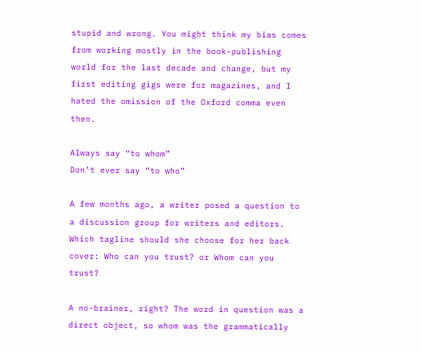stupid and wrong. You might think my bias comes from working mostly in the book-publishing world for the last decade and change, but my first editing gigs were for magazines, and I hated the omission of the Oxford comma even then.

Always say “to whom”
Don’t ever say “to who”

A few months ago, a writer posed a question to a discussion group for writers and editors. Which tagline should she choose for her back cover: Who can you trust? or Whom can you trust?

A no-brainer, right? The word in question was a direct object, so whom was the grammatically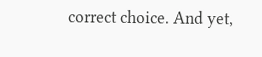correct choice. And yet,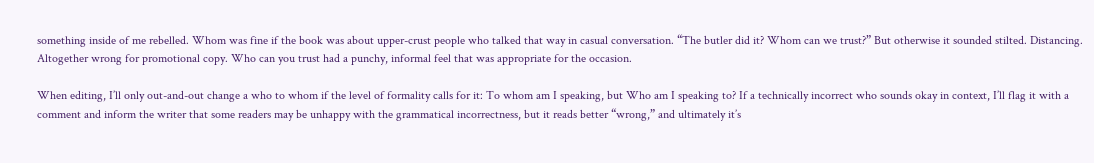something inside of me rebelled. Whom was fine if the book was about upper-crust people who talked that way in casual conversation. “The butler did it? Whom can we trust?” But otherwise it sounded stilted. Distancing. Altogether wrong for promotional copy. Who can you trust had a punchy, informal feel that was appropriate for the occasion.

When editing, I’ll only out-and-out change a who to whom if the level of formality calls for it: To whom am I speaking, but Who am I speaking to? If a technically incorrect who sounds okay in context, I’ll flag it with a comment and inform the writer that some readers may be unhappy with the grammatical incorrectness, but it reads better “wrong,” and ultimately it’s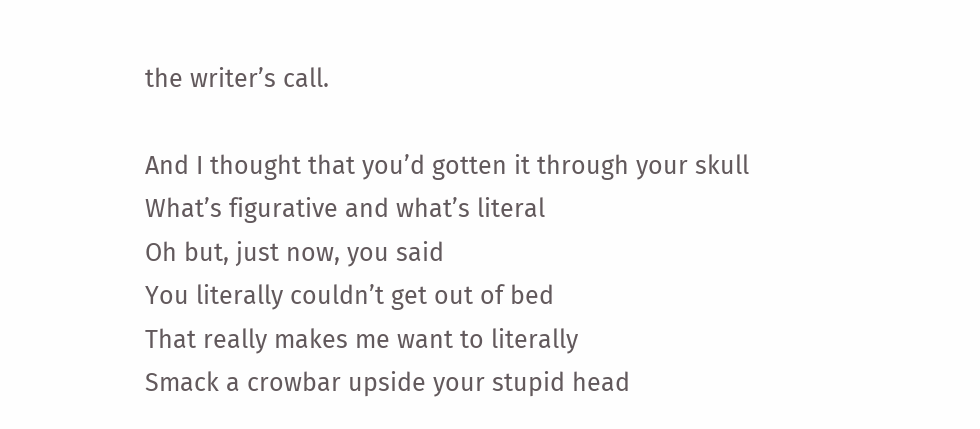the writer’s call.

And I thought that you’d gotten it through your skull
What’s figurative and what’s literal
Oh but, just now, you said
You literally couldn’t get out of bed
That really makes me want to literally
Smack a crowbar upside your stupid head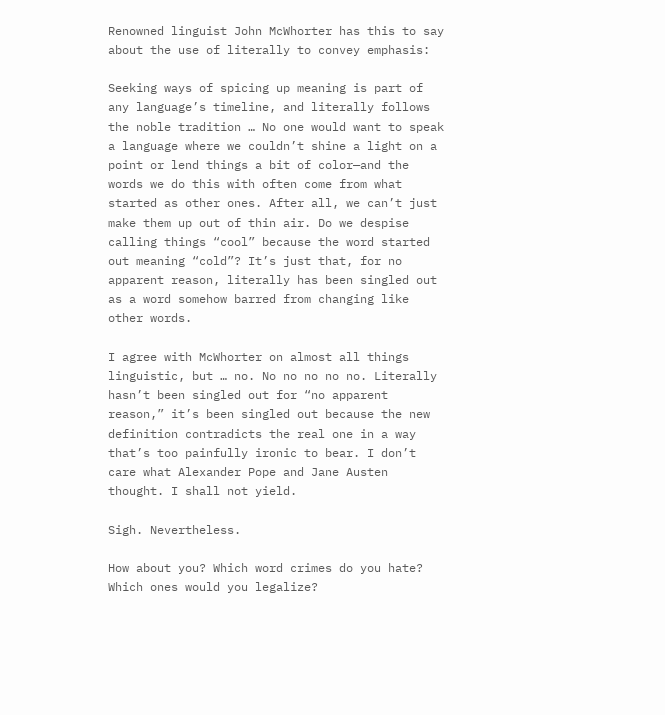Renowned linguist John McWhorter has this to say about the use of literally to convey emphasis:

Seeking ways of spicing up meaning is part of any language’s timeline, and literally follows the noble tradition … No one would want to speak a language where we couldn’t shine a light on a point or lend things a bit of color—and the words we do this with often come from what started as other ones. After all, we can’t just make them up out of thin air. Do we despise calling things “cool” because the word started out meaning “cold”? It’s just that, for no apparent reason, literally has been singled out as a word somehow barred from changing like other words.

I agree with McWhorter on almost all things linguistic, but … no. No no no no no. Literally hasn’t been singled out for “no apparent reason,” it’s been singled out because the new definition contradicts the real one in a way that’s too painfully ironic to bear. I don’t care what Alexander Pope and Jane Austen thought. I shall not yield.

Sigh. Nevertheless.

How about you? Which word crimes do you hate? Which ones would you legalize?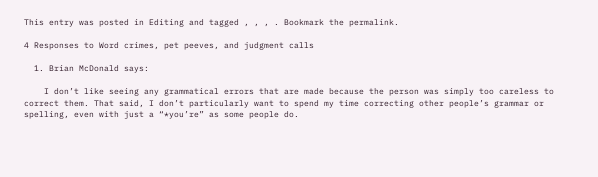This entry was posted in Editing and tagged , , , . Bookmark the permalink.

4 Responses to Word crimes, pet peeves, and judgment calls

  1. Brian McDonald says:

    I don’t like seeing any grammatical errors that are made because the person was simply too careless to correct them. That said, I don’t particularly want to spend my time correcting other people’s grammar or spelling, even with just a “*you’re” as some people do.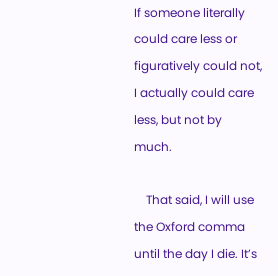If someone literally could care less or figuratively could not, I actually could care less, but not by much.

    That said, I will use the Oxford comma until the day I die. It’s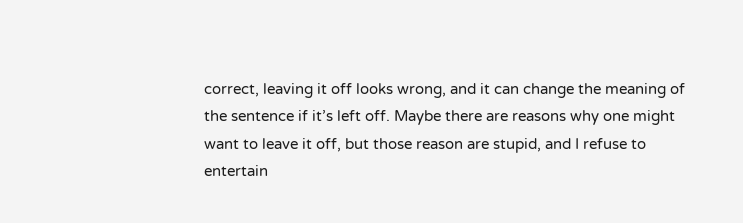correct, leaving it off looks wrong, and it can change the meaning of the sentence if it’s left off. Maybe there are reasons why one might want to leave it off, but those reason are stupid, and I refuse to entertain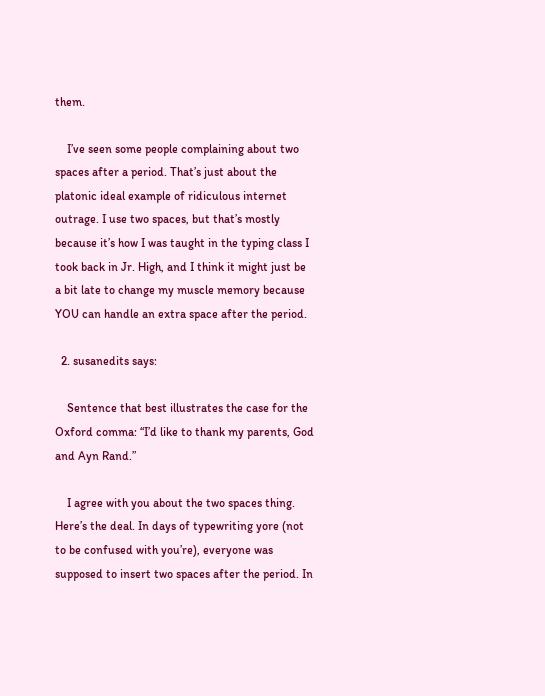them.

    I’ve seen some people complaining about two spaces after a period. That’s just about the platonic ideal example of ridiculous internet outrage. I use two spaces, but that’s mostly because it’s how I was taught in the typing class I took back in Jr. High, and I think it might just be a bit late to change my muscle memory because YOU can handle an extra space after the period.

  2. susanedits says:

    Sentence that best illustrates the case for the Oxford comma: “I’d like to thank my parents, God and Ayn Rand.”

    I agree with you about the two spaces thing. Here’s the deal. In days of typewriting yore (not to be confused with you’re), everyone was supposed to insert two spaces after the period. In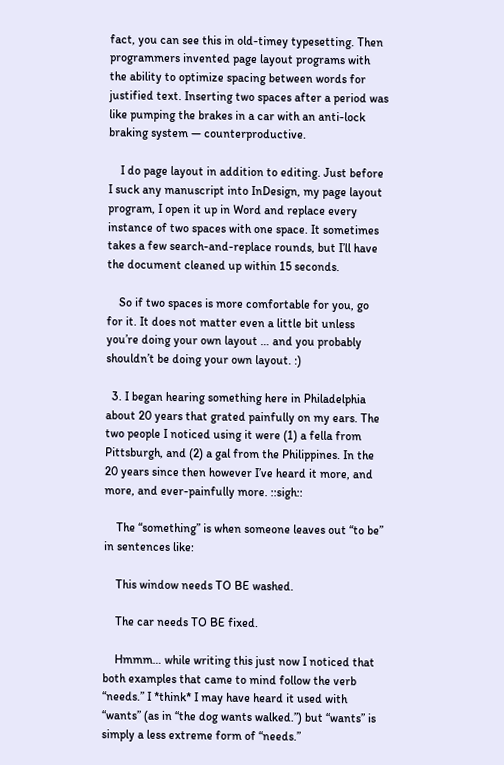fact, you can see this in old-timey typesetting. Then programmers invented page layout programs with the ability to optimize spacing between words for justified text. Inserting two spaces after a period was like pumping the brakes in a car with an anti-lock braking system — counterproductive.

    I do page layout in addition to editing. Just before I suck any manuscript into InDesign, my page layout program, I open it up in Word and replace every instance of two spaces with one space. It sometimes takes a few search-and-replace rounds, but I’ll have the document cleaned up within 15 seconds.

    So if two spaces is more comfortable for you, go for it. It does not matter even a little bit unless you’re doing your own layout … and you probably shouldn’t be doing your own layout. :)

  3. I began hearing something here in Philadelphia about 20 years that grated painfully on my ears. The two people I noticed using it were (1) a fella from Pittsburgh, and (2) a gal from the Philippines. In the 20 years since then however I’ve heard it more, and more, and ever-painfully more. ::sigh::

    The “something” is when someone leaves out “to be” in sentences like:

    This window needs TO BE washed.

    The car needs TO BE fixed.

    Hmmm… while writing this just now I noticed that both examples that came to mind follow the verb “needs.” I *think* I may have heard it used with “wants” (as in “the dog wants walked.”) but “wants” is simply a less extreme form of “needs.”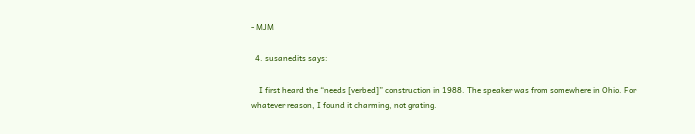- MJM

  4. susanedits says:

    I first heard the “needs [verbed]” construction in 1988. The speaker was from somewhere in Ohio. For whatever reason, I found it charming, not grating.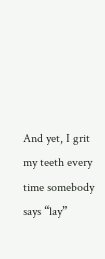And yet, I grit my teeth every time somebody says “lay”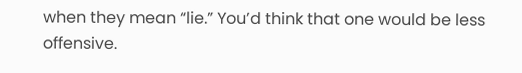when they mean “lie.” You’d think that one would be less offensive.